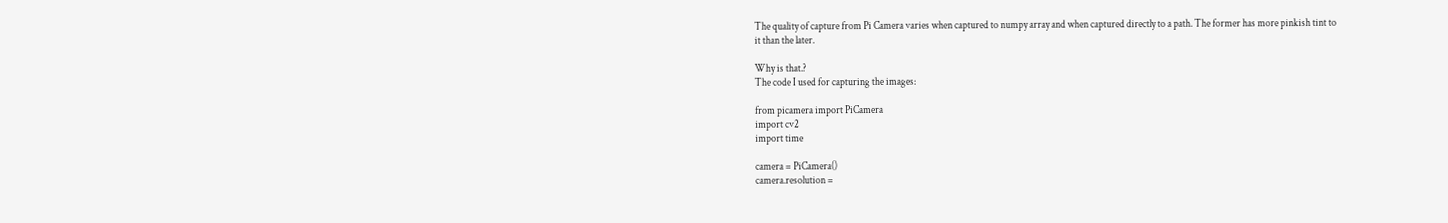The quality of capture from Pi Camera varies when captured to numpy array and when captured directly to a path. The former has more pinkish tint to it than the later.

Why is that.?
The code I used for capturing the images:

from picamera import PiCamera
import cv2
import time

camera = PiCamera()
camera.resolution =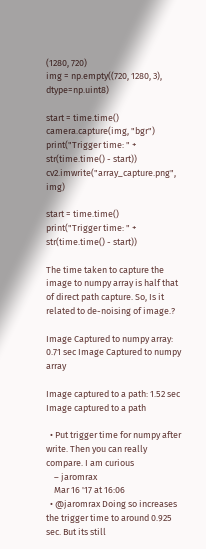(1280, 720)
img = np.empty((720, 1280, 3), dtype=np.uint8)

start = time.time()
camera.capture(img, "bgr")
print("Trigger time: " + str(time.time() - start))
cv2.imwrite("array_capture.png", img)

start = time.time()
print("Trigger time: " + str(time.time() - start))

The time taken to capture the image to numpy array is half that of direct path capture. So, Is it related to de-noising of image.?

Image Captured to numpy array: 0.71 sec Image Captured to numpy array

Image captured to a path: 1.52 sec Image captured to a path

  • Put trigger time for numpy after write. Then you can really compare. I am curious
    – jaromrax
    Mar 16 '17 at 16:06
  • @jaromrax Doing so increases the trigger time to around 0.925 sec. But its still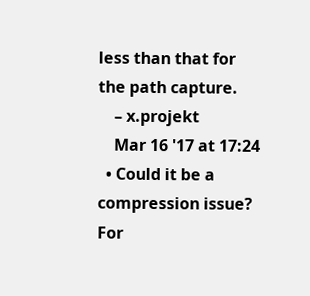less than that for the path capture.
    – x.projekt
    Mar 16 '17 at 17:24
  • Could it be a compression issue? For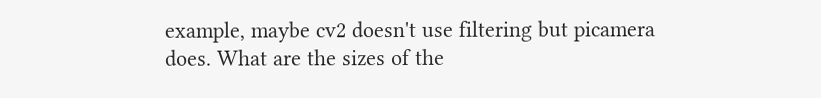example, maybe cv2 doesn't use filtering but picamera does. What are the sizes of the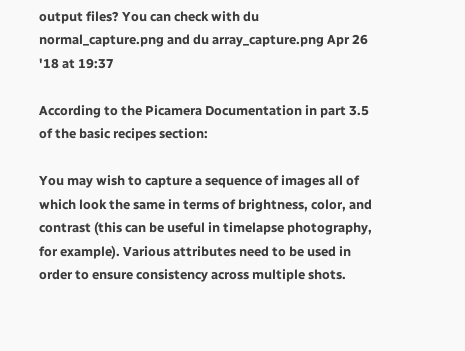output files? You can check with du normal_capture.png and du array_capture.png Apr 26 '18 at 19:37

According to the Picamera Documentation in part 3.5 of the basic recipes section:

You may wish to capture a sequence of images all of which look the same in terms of brightness, color, and contrast (this can be useful in timelapse photography, for example). Various attributes need to be used in order to ensure consistency across multiple shots.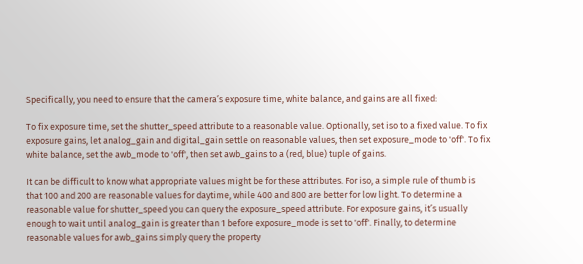Specifically, you need to ensure that the camera’s exposure time, white balance, and gains are all fixed:

To fix exposure time, set the shutter_speed attribute to a reasonable value. Optionally, set iso to a fixed value. To fix exposure gains, let analog_gain and digital_gain settle on reasonable values, then set exposure_mode to 'off'. To fix white balance, set the awb_mode to 'off', then set awb_gains to a (red, blue) tuple of gains.

It can be difficult to know what appropriate values might be for these attributes. For iso, a simple rule of thumb is that 100 and 200 are reasonable values for daytime, while 400 and 800 are better for low light. To determine a reasonable value for shutter_speed you can query the exposure_speed attribute. For exposure gains, it’s usually enough to wait until analog_gain is greater than 1 before exposure_mode is set to 'off'. Finally, to determine reasonable values for awb_gains simply query the property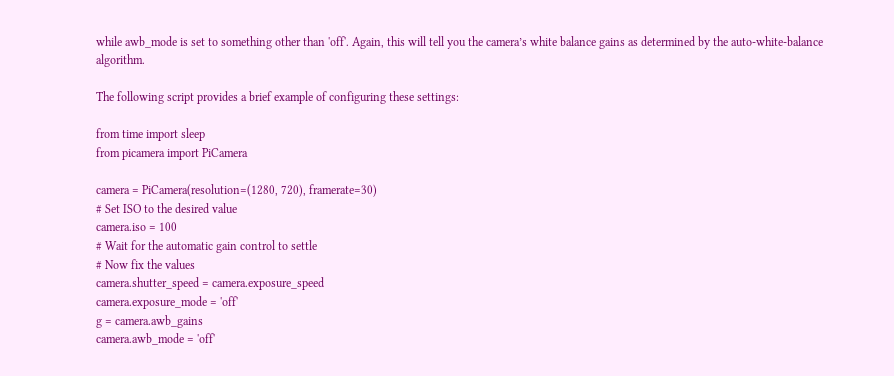while awb_mode is set to something other than 'off'. Again, this will tell you the camera’s white balance gains as determined by the auto-white-balance algorithm.

The following script provides a brief example of configuring these settings:

from time import sleep
from picamera import PiCamera

camera = PiCamera(resolution=(1280, 720), framerate=30)
# Set ISO to the desired value
camera.iso = 100
# Wait for the automatic gain control to settle
# Now fix the values
camera.shutter_speed = camera.exposure_speed
camera.exposure_mode = 'off'
g = camera.awb_gains
camera.awb_mode = 'off'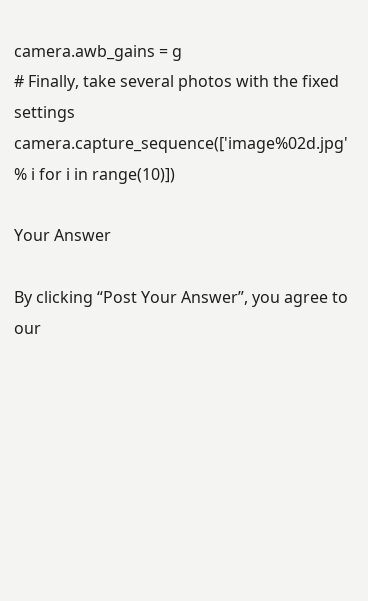camera.awb_gains = g
# Finally, take several photos with the fixed settings
camera.capture_sequence(['image%02d.jpg' % i for i in range(10)])

Your Answer

By clicking “Post Your Answer”, you agree to our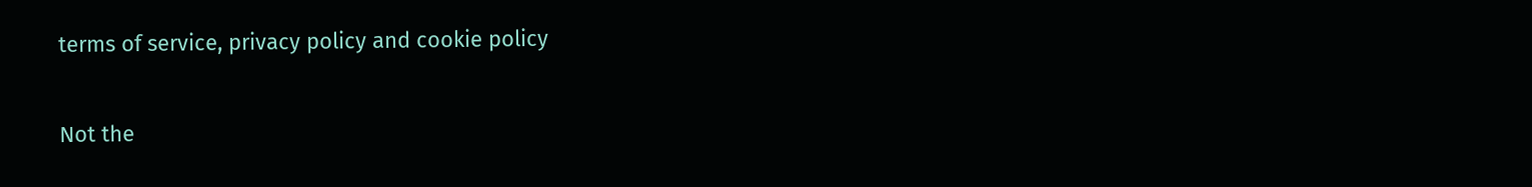terms of service, privacy policy and cookie policy

Not the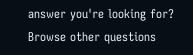answer you're looking for? Browse other questions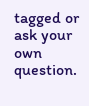tagged or ask your own question.